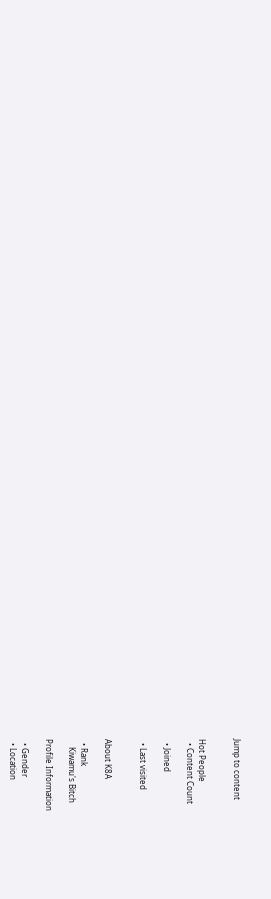Jump to content


Hot People
  • Content Count

  • Joined

  • Last visited


About K8A

  • Rank
    Kiwamu's Bitch

Profile Information

  • Gender
  • Location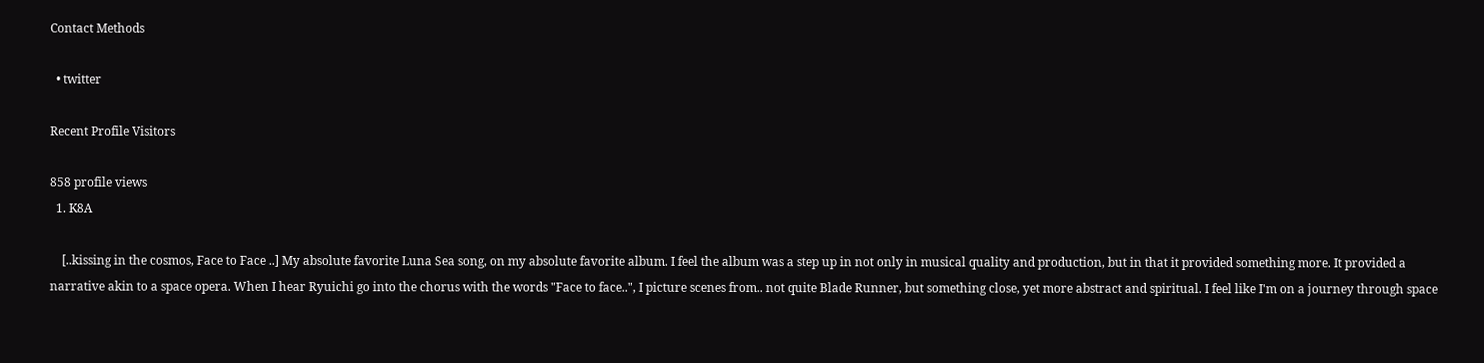Contact Methods

  • twitter

Recent Profile Visitors

858 profile views
  1. K8A

    [..kissing in the cosmos, Face to Face ..] My absolute favorite Luna Sea song, on my absolute favorite album. I feel the album was a step up in not only in musical quality and production, but in that it provided something more. It provided a narrative akin to a space opera. When I hear Ryuichi go into the chorus with the words "Face to face..", I picture scenes from.. not quite Blade Runner, but something close, yet more abstract and spiritual. I feel like I'm on a journey through space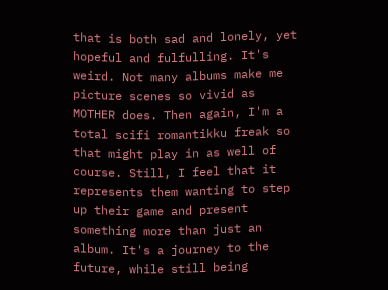that is both sad and lonely, yet hopeful and fulfulling. It's weird. Not many albums make me picture scenes so vivid as MOTHER does. Then again, I'm a total scifi romantikku freak so that might play in as well of course. Still, I feel that it represents them wanting to step up their game and present something more than just an album. It's a journey to the future, while still being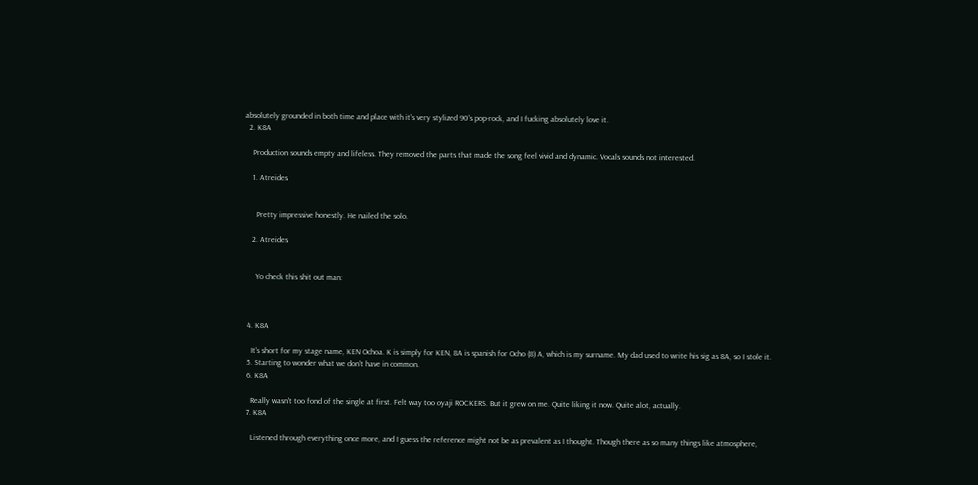absolutely grounded in both time and place with it's very stylized 90's pop-rock, and I fucking absolutely love it.
  2. K8A

    Production sounds empty and lifeless. They removed the parts that made the song feel vivid and dynamic. Vocals sounds not interested.

    1. Atreides


      Pretty impressive honestly. He nailed the solo.

    2. Atreides


      Yo check this shit out man:



  4. K8A

    It's short for my stage name, KEN Ochoa. K is simply for KEN, 8A is spanish for Ocho (8) A, which is my surname. My dad used to write his sig as 8A, so I stole it.
  5. Starting to wonder what we don't have in common.
  6. K8A

    Really wasn't too fond of the single at first. Felt way too oyaji ROCKERS. But it grew on me. Quite liking it now. Quite alot, actually.
  7. K8A

    Listened through everything once more, and I guess the reference might not be as prevalent as I thought. Though there as so many things like atmosphere,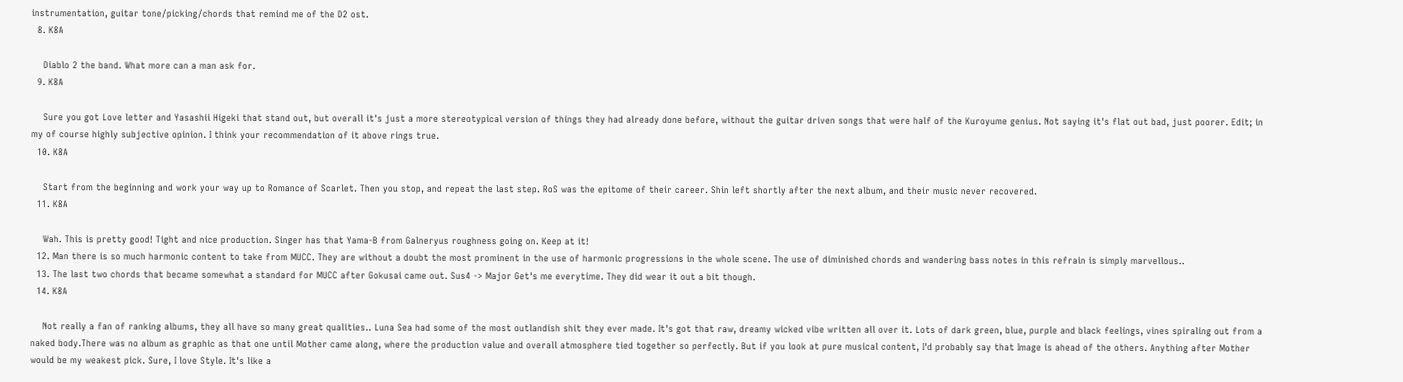instrumentation, guitar tone/picking/chords that remind me of the D2 ost.
  8. K8A

    Diablo 2 the band. What more can a man ask for.
  9. K8A

    Sure you got Love letter and Yasashii Higeki that stand out, but overall it's just a more stereotypical version of things they had already done before, without the guitar driven songs that were half of the Kuroyume genius. Not saying it's flat out bad, just poorer. Edit; in my of course highly subjective opinion. I think your recommendation of it above rings true.
  10. K8A

    Start from the beginning and work your way up to Romance of Scarlet. Then you stop, and repeat the last step. RoS was the epitome of their career. Shin left shortly after the next album, and their music never recovered.
  11. K8A

    Wah. This is pretty good! Tight and nice production. Singer has that Yama-B from Galneryus roughness going on. Keep at it!
  12. Man there is so much harmonic content to take from MUCC. They are without a doubt the most prominent in the use of harmonic progressions in the whole scene. The use of diminished chords and wandering bass notes in this refrain is simply marvellous..
  13. The last two chords that became somewhat a standard for MUCC after Gokusai came out. Sus4 -> Major Get's me everytime. They did wear it out a bit though.
  14. K8A

    Not really a fan of ranking albums, they all have so many great qualities.. Luna Sea had some of the most outlandish shit they ever made. It's got that raw, dreamy wicked vibe written all over it. Lots of dark green, blue, purple and black feelings, vines spiraling out from a naked body.There was no album as graphic as that one until Mother came along, where the production value and overall atmosphere tied together so perfectly. But if you look at pure musical content, I'd probably say that Image is ahead of the others. Anything after Mother would be my weakest pick. Sure, I love Style. It's like a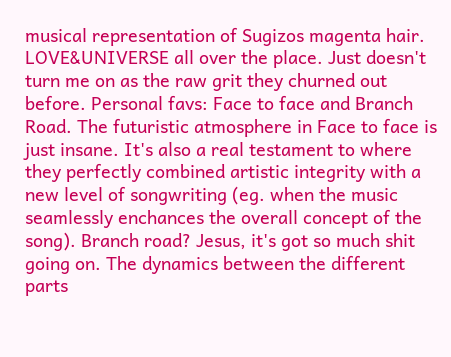musical representation of Sugizos magenta hair. LOVE&UNIVERSE all over the place. Just doesn't turn me on as the raw grit they churned out before. Personal favs: Face to face and Branch Road. The futuristic atmosphere in Face to face is just insane. It's also a real testament to where they perfectly combined artistic integrity with a new level of songwriting (eg. when the music seamlessly enchances the overall concept of the song). Branch road? Jesus, it's got so much shit going on. The dynamics between the different parts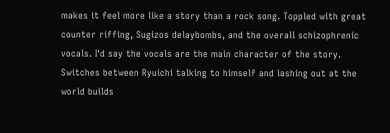makes it feel more like a story than a rock song. Toppled with great counter riffing, Sugizos delaybombs, and the overall schizophrenic vocals. I'd say the vocals are the main character of the story. Switches between Ryuichi talking to himself and lashing out at the world builds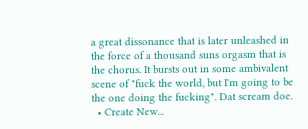a great dissonance that is later unleashed in the force of a thousand suns orgasm that is the chorus. It bursts out in some ambivalent scene of "fuck the world, but I'm going to be the one doing the fucking". Dat scream doe.
  • Create New...